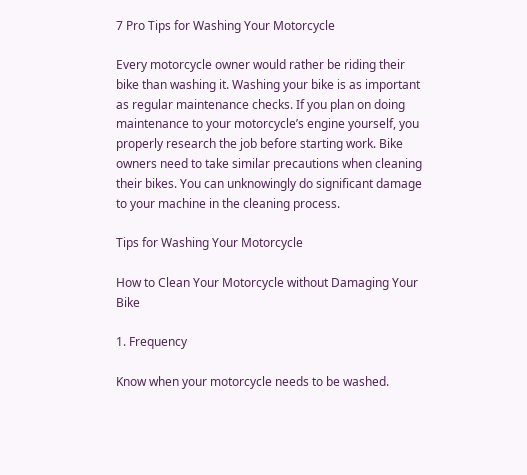7 Pro Tips for Washing Your Motorcycle

Every motorcycle owner would rather be riding their bike than washing it. Washing your bike is as important as regular maintenance checks. If you plan on doing maintenance to your motorcycle’s engine yourself, you properly research the job before starting work. Bike owners need to take similar precautions when cleaning their bikes. You can unknowingly do significant damage to your machine in the cleaning process.

Tips for Washing Your Motorcycle

How to Clean Your Motorcycle without Damaging Your Bike

1. Frequency

Know when your motorcycle needs to be washed.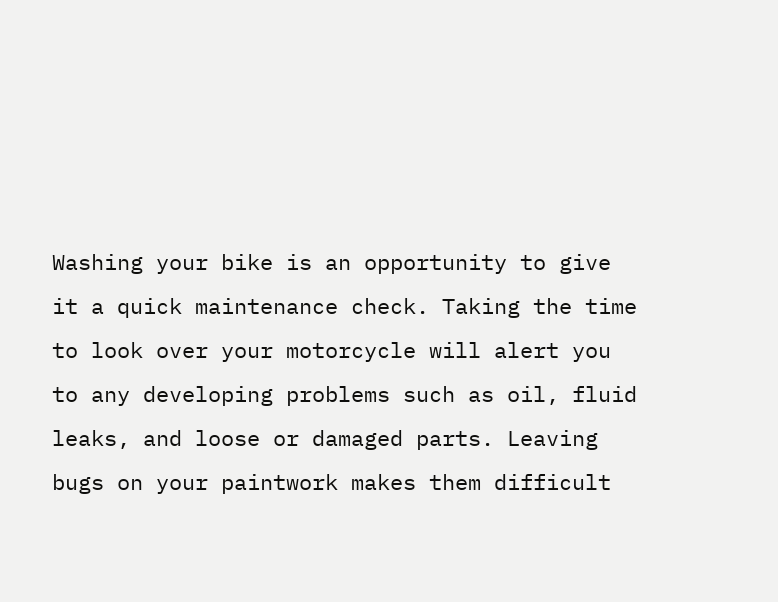Washing your bike is an opportunity to give it a quick maintenance check. Taking the time to look over your motorcycle will alert you to any developing problems such as oil, fluid leaks, and loose or damaged parts. Leaving bugs on your paintwork makes them difficult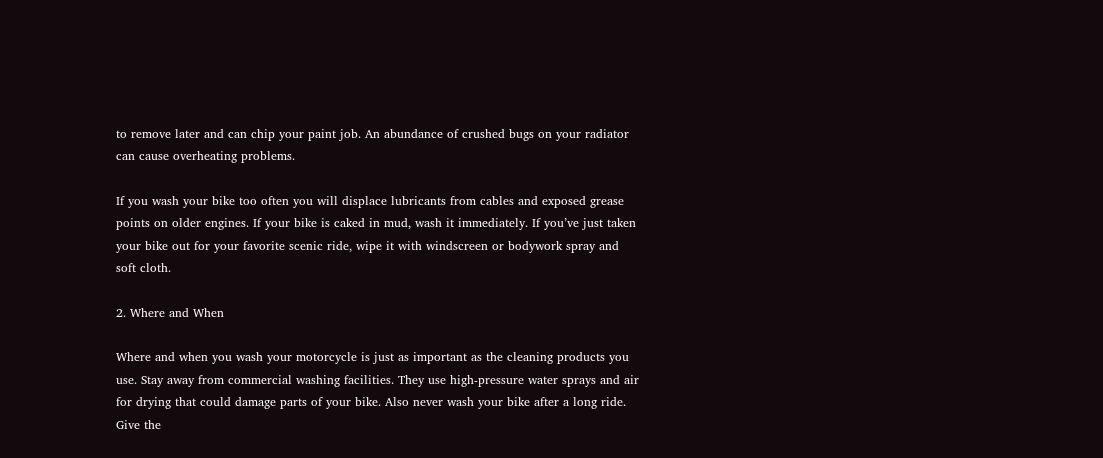to remove later and can chip your paint job. An abundance of crushed bugs on your radiator can cause overheating problems.

If you wash your bike too often you will displace lubricants from cables and exposed grease points on older engines. If your bike is caked in mud, wash it immediately. If you’ve just taken your bike out for your favorite scenic ride, wipe it with windscreen or bodywork spray and soft cloth.

2. Where and When

Where and when you wash your motorcycle is just as important as the cleaning products you use. Stay away from commercial washing facilities. They use high-pressure water sprays and air for drying that could damage parts of your bike. Also never wash your bike after a long ride. Give the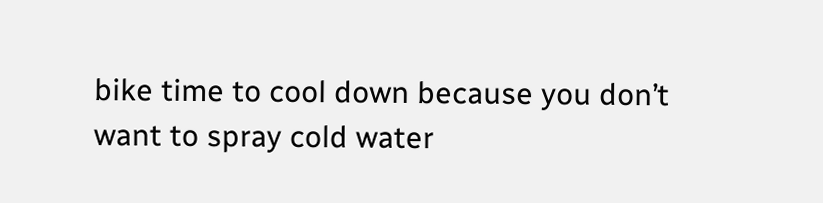bike time to cool down because you don’t want to spray cold water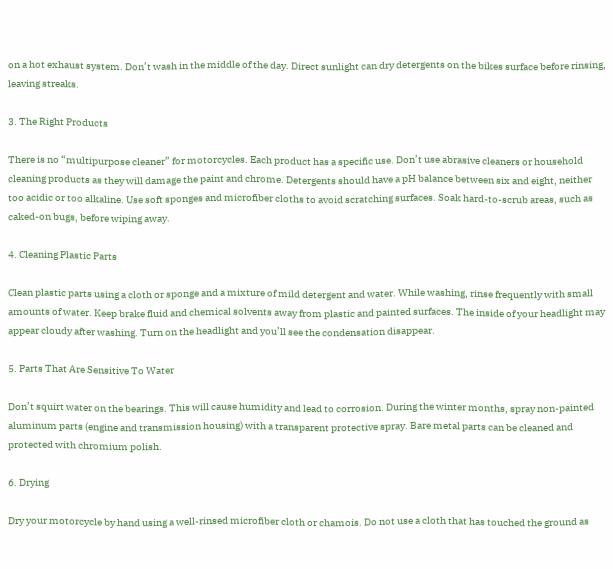on a hot exhaust system. Don’t wash in the middle of the day. Direct sunlight can dry detergents on the bikes surface before rinsing, leaving streaks.

3. The Right Products

There is no “multipurpose cleaner” for motorcycles. Each product has a specific use. Don’t use abrasive cleaners or household cleaning products as they will damage the paint and chrome. Detergents should have a pH balance between six and eight, neither too acidic or too alkaline. Use soft sponges and microfiber cloths to avoid scratching surfaces. Soak hard-to-scrub areas, such as caked-on bugs, before wiping away.

4. Cleaning Plastic Parts

Clean plastic parts using a cloth or sponge and a mixture of mild detergent and water. While washing, rinse frequently with small amounts of water. Keep brake fluid and chemical solvents away from plastic and painted surfaces. The inside of your headlight may appear cloudy after washing. Turn on the headlight and you’ll see the condensation disappear.

5. Parts That Are Sensitive To Water

Don’t squirt water on the bearings. This will cause humidity and lead to corrosion. During the winter months, spray non-painted aluminum parts (engine and transmission housing) with a transparent protective spray. Bare metal parts can be cleaned and protected with chromium polish.

6. Drying

Dry your motorcycle by hand using a well-rinsed microfiber cloth or chamois. Do not use a cloth that has touched the ground as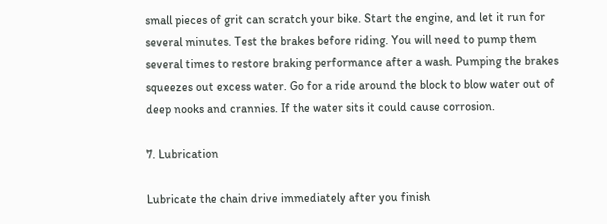small pieces of grit can scratch your bike. Start the engine, and let it run for several minutes. Test the brakes before riding. You will need to pump them several times to restore braking performance after a wash. Pumping the brakes squeezes out excess water. Go for a ride around the block to blow water out of deep nooks and crannies. If the water sits it could cause corrosion.

7. Lubrication

Lubricate the chain drive immediately after you finish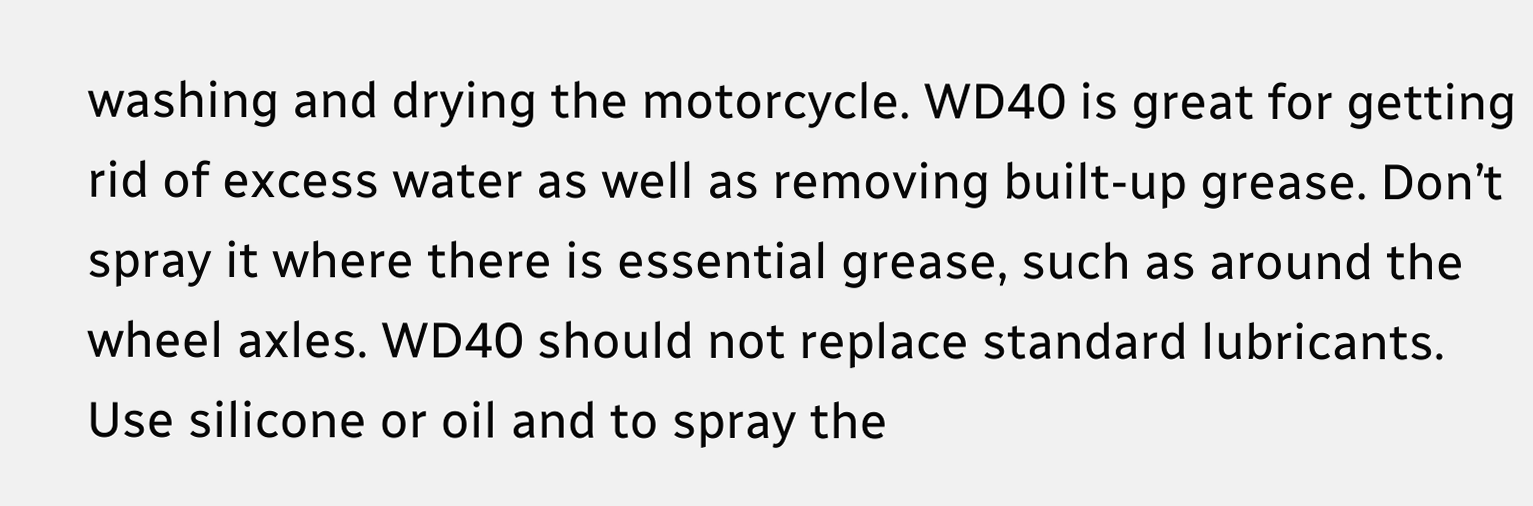washing and drying the motorcycle. WD40 is great for getting rid of excess water as well as removing built-up grease. Don’t spray it where there is essential grease, such as around the wheel axles. WD40 should not replace standard lubricants. Use silicone or oil and to spray the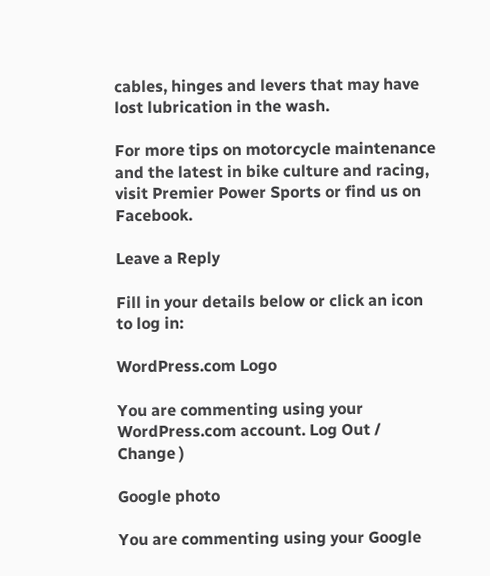cables, hinges and levers that may have lost lubrication in the wash.

For more tips on motorcycle maintenance and the latest in bike culture and racing, visit Premier Power Sports or find us on Facebook.

Leave a Reply

Fill in your details below or click an icon to log in:

WordPress.com Logo

You are commenting using your WordPress.com account. Log Out /  Change )

Google photo

You are commenting using your Google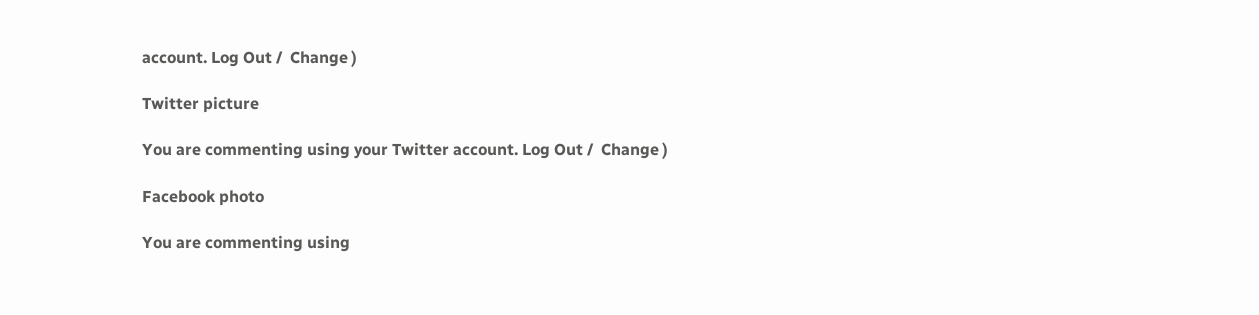account. Log Out /  Change )

Twitter picture

You are commenting using your Twitter account. Log Out /  Change )

Facebook photo

You are commenting using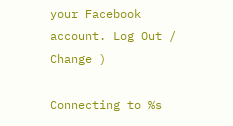your Facebook account. Log Out /  Change )

Connecting to %s